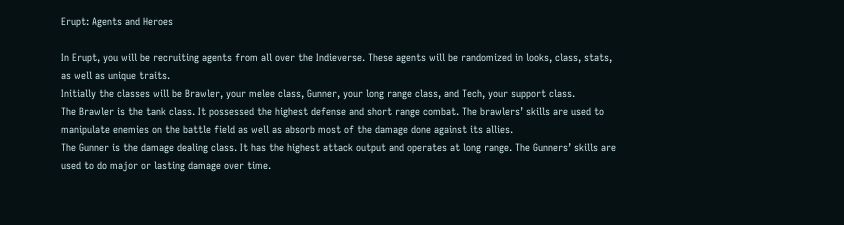Erupt: Agents and Heroes

In Erupt, you will be recruiting agents from all over the Indieverse. These agents will be randomized in looks, class, stats, as well as unique traits.
Initially the classes will be Brawler, your melee class, Gunner, your long range class, and Tech, your support class.
The Brawler is the tank class. It possessed the highest defense and short range combat. The brawlers’ skills are used to manipulate enemies on the battle field as well as absorb most of the damage done against its allies.
The Gunner is the damage dealing class. It has the highest attack output and operates at long range. The Gunners’ skills are used to do major or lasting damage over time.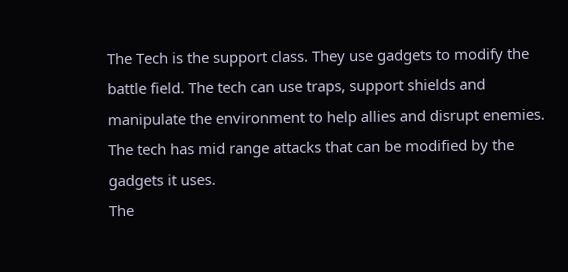The Tech is the support class. They use gadgets to modify the battle field. The tech can use traps, support shields and manipulate the environment to help allies and disrupt enemies. The tech has mid range attacks that can be modified by the gadgets it uses.
The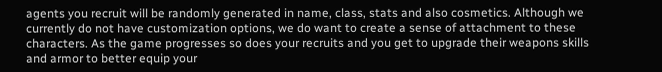agents you recruit will be randomly generated in name, class, stats and also cosmetics. Although we currently do not have customization options, we do want to create a sense of attachment to these characters. As the game progresses so does your recruits and you get to upgrade their weapons skills and armor to better equip your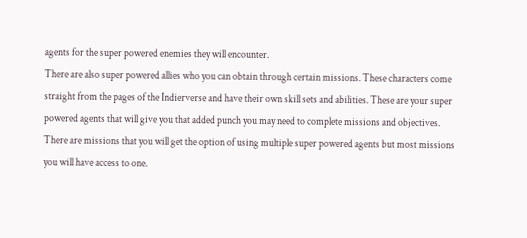agents for the super powered enemies they will encounter.
There are also super powered allies who you can obtain through certain missions. These characters come straight from the pages of the Indierverse and have their own skill sets and abilities. These are your super powered agents that will give you that added punch you may need to complete missions and objectives.
There are missions that you will get the option of using multiple super powered agents but most missions you will have access to one.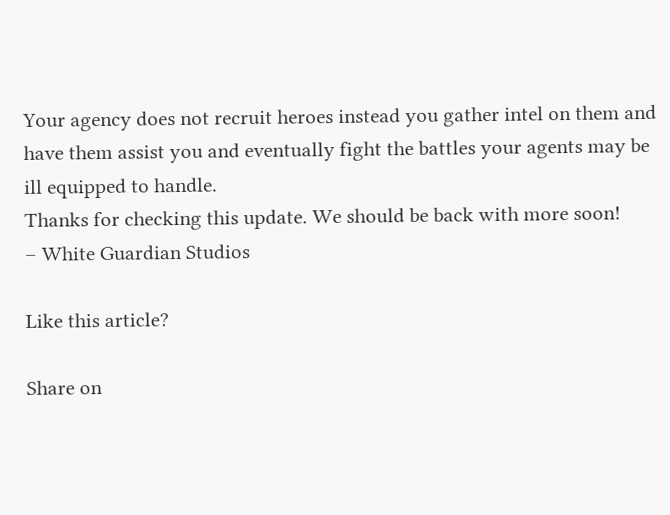Your agency does not recruit heroes instead you gather intel on them and have them assist you and eventually fight the battles your agents may be ill equipped to handle.
Thanks for checking this update. We should be back with more soon!
– White Guardian Studios

Like this article?

Share on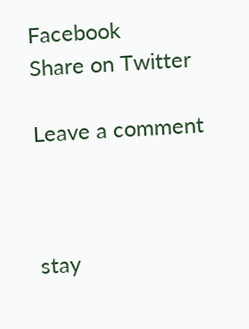Facebook
Share on Twitter

Leave a comment



stay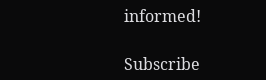informed!

Subscribe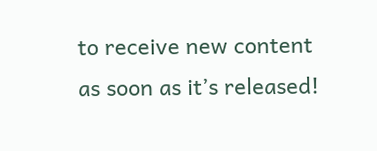to receive new content as soon as it’s released!